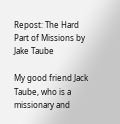Repost: The Hard Part of Missions by Jake Taube

My good friend Jack Taube, who is a missionary and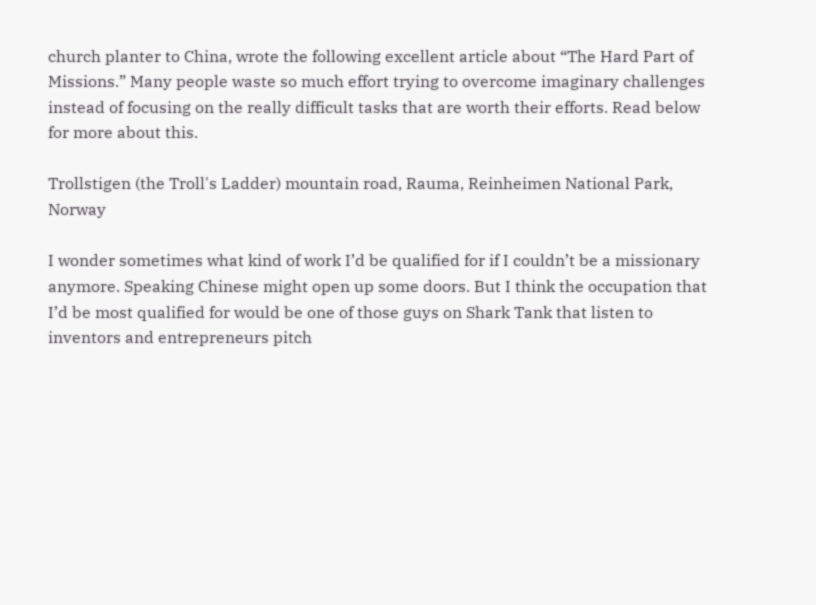church planter to China, wrote the following excellent article about “The Hard Part of Missions.” Many people waste so much effort trying to overcome imaginary challenges instead of focusing on the really difficult tasks that are worth their efforts. Read below for more about this.

Trollstigen (the Troll's Ladder) mountain road, Rauma, Reinheimen National Park, Norway

I wonder sometimes what kind of work I’d be qualified for if I couldn’t be a missionary anymore. Speaking Chinese might open up some doors. But I think the occupation that I’d be most qualified for would be one of those guys on Shark Tank that listen to inventors and entrepreneurs pitch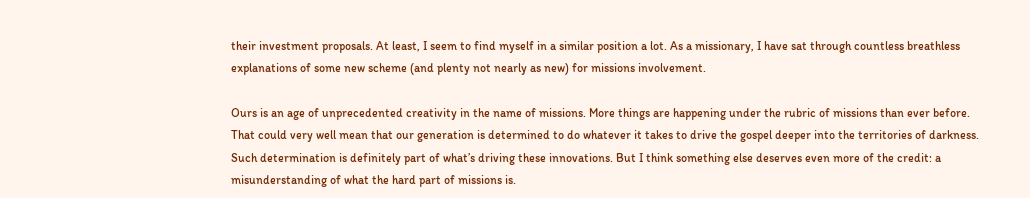their investment proposals. At least, I seem to find myself in a similar position a lot. As a missionary, I have sat through countless breathless explanations of some new scheme (and plenty not nearly as new) for missions involvement.

Ours is an age of unprecedented creativity in the name of missions. More things are happening under the rubric of missions than ever before. That could very well mean that our generation is determined to do whatever it takes to drive the gospel deeper into the territories of darkness. Such determination is definitely part of what’s driving these innovations. But I think something else deserves even more of the credit: a misunderstanding of what the hard part of missions is.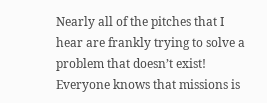Nearly all of the pitches that I hear are frankly trying to solve a problem that doesn’t exist! Everyone knows that missions is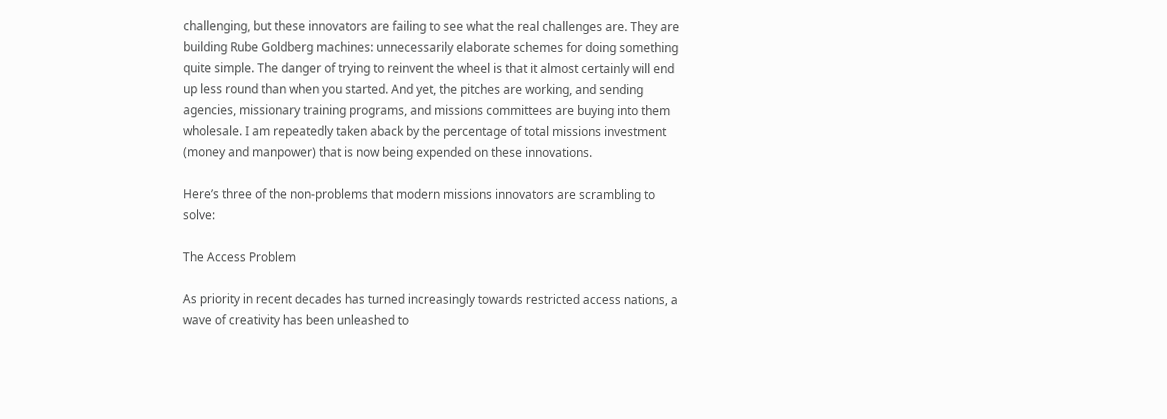challenging, but these innovators are failing to see what the real challenges are. They are building Rube Goldberg machines: unnecessarily elaborate schemes for doing something quite simple. The danger of trying to reinvent the wheel is that it almost certainly will end up less round than when you started. And yet, the pitches are working, and sending agencies, missionary training programs, and missions committees are buying into them wholesale. I am repeatedly taken aback by the percentage of total missions investment (money and manpower) that is now being expended on these innovations.

Here’s three of the non-problems that modern missions innovators are scrambling to solve:

The Access Problem

As priority in recent decades has turned increasingly towards restricted access nations, a wave of creativity has been unleashed to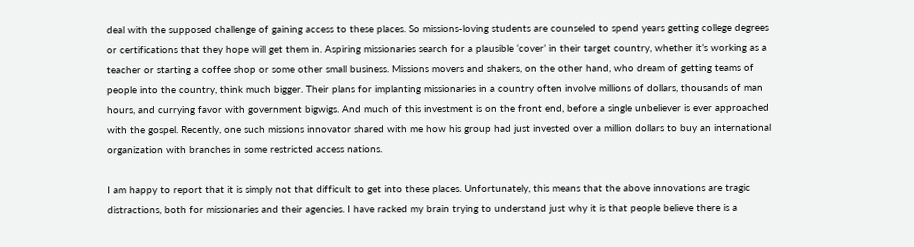deal with the supposed challenge of gaining access to these places. So missions-loving students are counseled to spend years getting college degrees or certifications that they hope will get them in. Aspiring missionaries search for a plausible ‘cover’ in their target country, whether it’s working as a teacher or starting a coffee shop or some other small business. Missions movers and shakers, on the other hand, who dream of getting teams of people into the country, think much bigger. Their plans for implanting missionaries in a country often involve millions of dollars, thousands of man hours, and currying favor with government bigwigs. And much of this investment is on the front end, before a single unbeliever is ever approached with the gospel. Recently, one such missions innovator shared with me how his group had just invested over a million dollars to buy an international organization with branches in some restricted access nations.

I am happy to report that it is simply not that difficult to get into these places. Unfortunately, this means that the above innovations are tragic distractions, both for missionaries and their agencies. I have racked my brain trying to understand just why it is that people believe there is a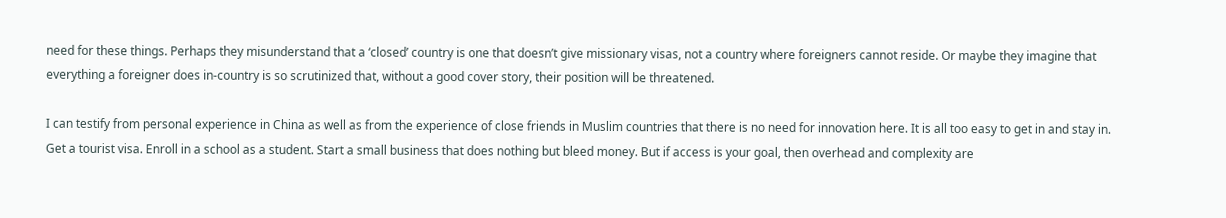need for these things. Perhaps they misunderstand that a ‘closed’ country is one that doesn’t give missionary visas, not a country where foreigners cannot reside. Or maybe they imagine that everything a foreigner does in-country is so scrutinized that, without a good cover story, their position will be threatened.

I can testify from personal experience in China as well as from the experience of close friends in Muslim countries that there is no need for innovation here. It is all too easy to get in and stay in. Get a tourist visa. Enroll in a school as a student. Start a small business that does nothing but bleed money. But if access is your goal, then overhead and complexity are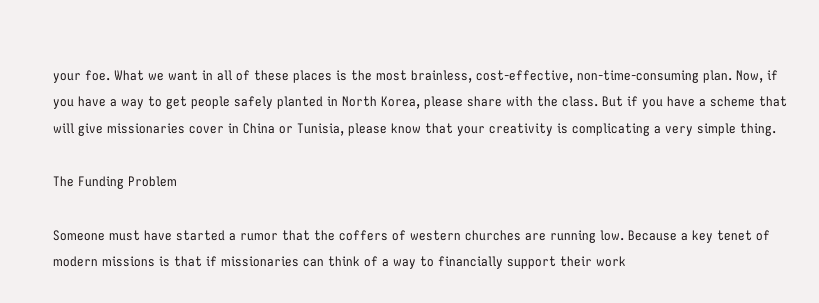your foe. What we want in all of these places is the most brainless, cost-effective, non-time-consuming plan. Now, if you have a way to get people safely planted in North Korea, please share with the class. But if you have a scheme that will give missionaries cover in China or Tunisia, please know that your creativity is complicating a very simple thing.

The Funding Problem

Someone must have started a rumor that the coffers of western churches are running low. Because a key tenet of modern missions is that if missionaries can think of a way to financially support their work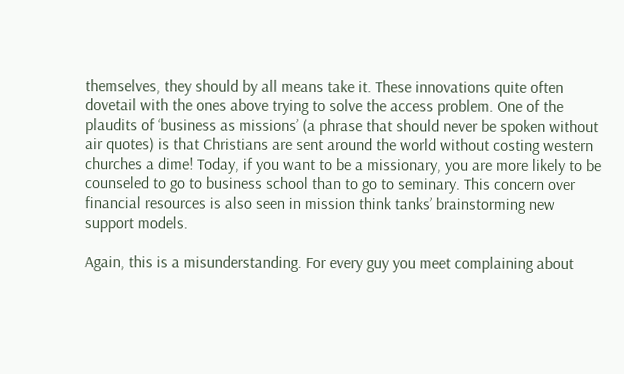themselves, they should by all means take it. These innovations quite often dovetail with the ones above trying to solve the access problem. One of the plaudits of ‘business as missions’ (a phrase that should never be spoken without air quotes) is that Christians are sent around the world without costing western churches a dime! Today, if you want to be a missionary, you are more likely to be counseled to go to business school than to go to seminary. This concern over financial resources is also seen in mission think tanks’ brainstorming new support models.

Again, this is a misunderstanding. For every guy you meet complaining about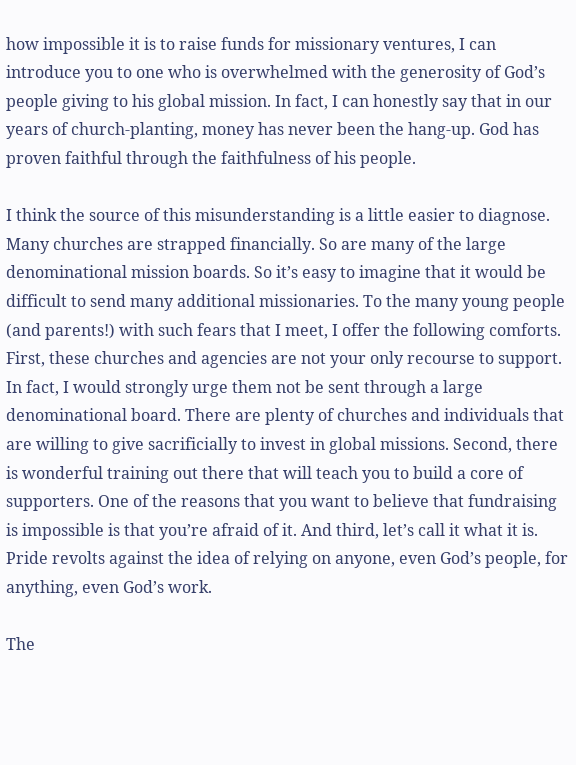how impossible it is to raise funds for missionary ventures, I can introduce you to one who is overwhelmed with the generosity of God’s people giving to his global mission. In fact, I can honestly say that in our years of church-planting, money has never been the hang-up. God has proven faithful through the faithfulness of his people.

I think the source of this misunderstanding is a little easier to diagnose. Many churches are strapped financially. So are many of the large denominational mission boards. So it’s easy to imagine that it would be difficult to send many additional missionaries. To the many young people (and parents!) with such fears that I meet, I offer the following comforts. First, these churches and agencies are not your only recourse to support. In fact, I would strongly urge them not be sent through a large denominational board. There are plenty of churches and individuals that are willing to give sacrificially to invest in global missions. Second, there is wonderful training out there that will teach you to build a core of supporters. One of the reasons that you want to believe that fundraising is impossible is that you’re afraid of it. And third, let’s call it what it is. Pride revolts against the idea of relying on anyone, even God’s people, for anything, even God’s work.

The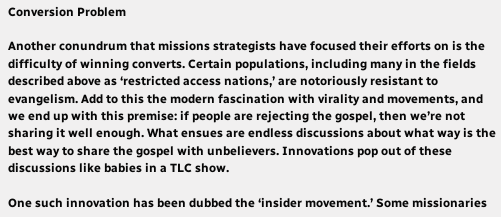Conversion Problem

Another conundrum that missions strategists have focused their efforts on is the difficulty of winning converts. Certain populations, including many in the fields described above as ‘restricted access nations,’ are notoriously resistant to evangelism. Add to this the modern fascination with virality and movements, and we end up with this premise: if people are rejecting the gospel, then we’re not sharing it well enough. What ensues are endless discussions about what way is the best way to share the gospel with unbelievers. Innovations pop out of these discussions like babies in a TLC show.

One such innovation has been dubbed the ‘insider movement.’ Some missionaries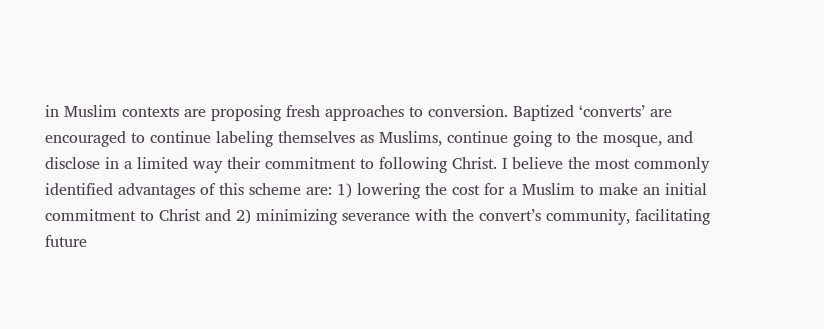in Muslim contexts are proposing fresh approaches to conversion. Baptized ‘converts’ are encouraged to continue labeling themselves as Muslims, continue going to the mosque, and disclose in a limited way their commitment to following Christ. I believe the most commonly identified advantages of this scheme are: 1) lowering the cost for a Muslim to make an initial commitment to Christ and 2) minimizing severance with the convert’s community, facilitating future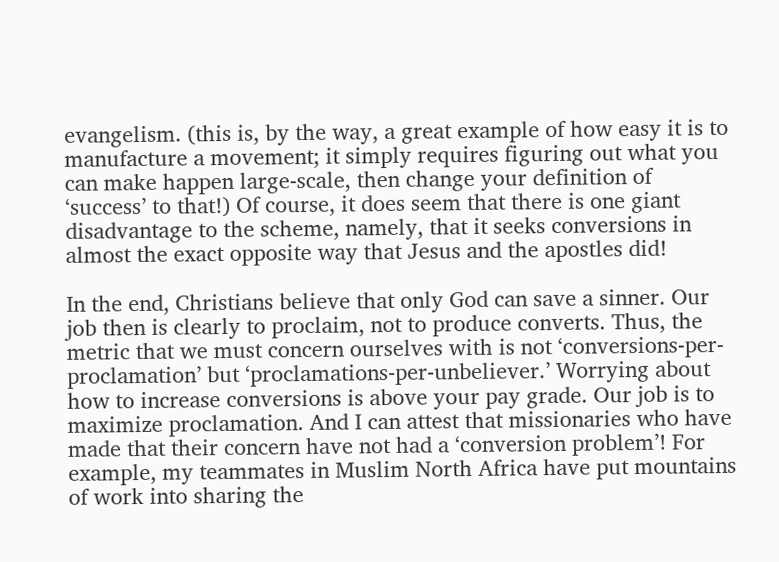evangelism. (this is, by the way, a great example of how easy it is to manufacture a movement; it simply requires figuring out what you can make happen large-scale, then change your definition of ‘success’ to that!) Of course, it does seem that there is one giant disadvantage to the scheme, namely, that it seeks conversions in almost the exact opposite way that Jesus and the apostles did!

In the end, Christians believe that only God can save a sinner. Our job then is clearly to proclaim, not to produce converts. Thus, the metric that we must concern ourselves with is not ‘conversions-per-proclamation’ but ‘proclamations-per-unbeliever.’ Worrying about how to increase conversions is above your pay grade. Our job is to maximize proclamation. And I can attest that missionaries who have made that their concern have not had a ‘conversion problem’! For example, my teammates in Muslim North Africa have put mountains of work into sharing the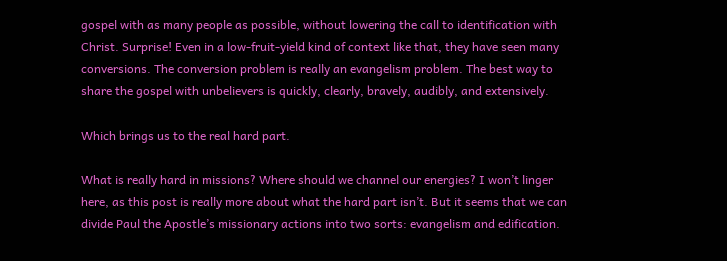gospel with as many people as possible, without lowering the call to identification with Christ. Surprise! Even in a low-fruit-yield kind of context like that, they have seen many conversions. The conversion problem is really an evangelism problem. The best way to share the gospel with unbelievers is quickly, clearly, bravely, audibly, and extensively.

Which brings us to the real hard part.

What is really hard in missions? Where should we channel our energies? I won’t linger here, as this post is really more about what the hard part isn’t. But it seems that we can divide Paul the Apostle’s missionary actions into two sorts: evangelism and edification.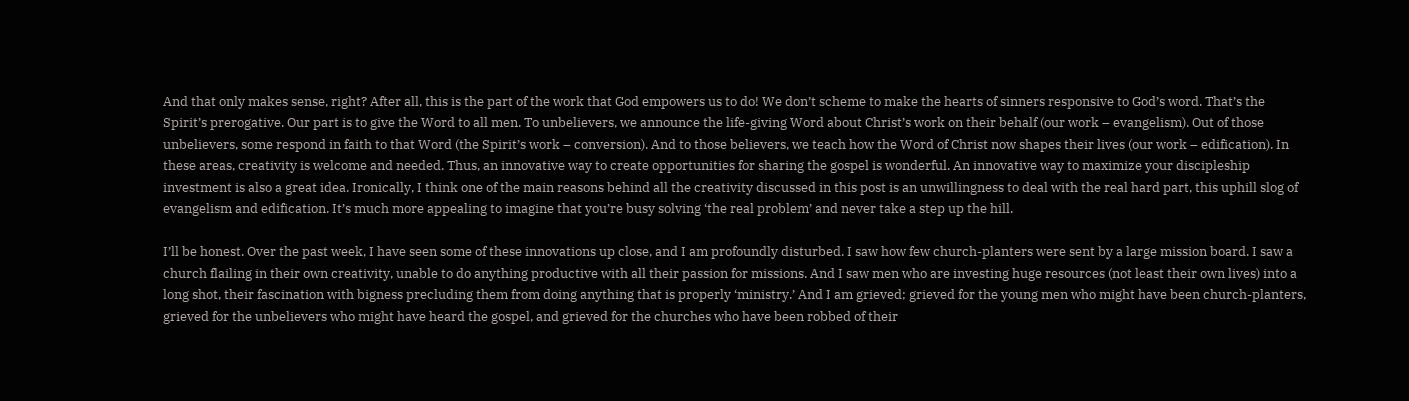And that only makes sense, right? After all, this is the part of the work that God empowers us to do! We don’t scheme to make the hearts of sinners responsive to God’s word. That’s the Spirit’s prerogative. Our part is to give the Word to all men. To unbelievers, we announce the life-giving Word about Christ’s work on their behalf (our work – evangelism). Out of those unbelievers, some respond in faith to that Word (the Spirit’s work – conversion). And to those believers, we teach how the Word of Christ now shapes their lives (our work – edification). In these areas, creativity is welcome and needed. Thus, an innovative way to create opportunities for sharing the gospel is wonderful. An innovative way to maximize your discipleship investment is also a great idea. Ironically, I think one of the main reasons behind all the creativity discussed in this post is an unwillingness to deal with the real hard part, this uphill slog of evangelism and edification. It’s much more appealing to imagine that you’re busy solving ‘the real problem’ and never take a step up the hill.

I’ll be honest. Over the past week, I have seen some of these innovations up close, and I am profoundly disturbed. I saw how few church-planters were sent by a large mission board. I saw a church flailing in their own creativity, unable to do anything productive with all their passion for missions. And I saw men who are investing huge resources (not least their own lives) into a long shot, their fascination with bigness precluding them from doing anything that is properly ‘ministry.’ And I am grieved; grieved for the young men who might have been church-planters, grieved for the unbelievers who might have heard the gospel, and grieved for the churches who have been robbed of their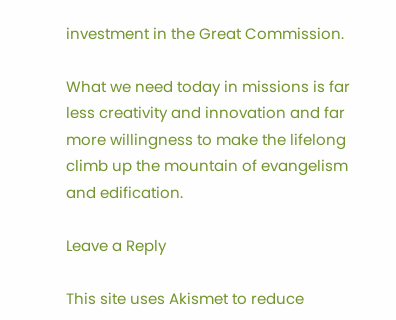investment in the Great Commission.

What we need today in missions is far less creativity and innovation and far more willingness to make the lifelong climb up the mountain of evangelism and edification.

Leave a Reply

This site uses Akismet to reduce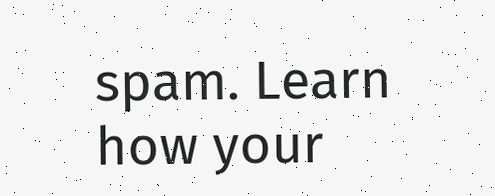spam. Learn how your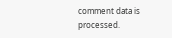comment data is processed.